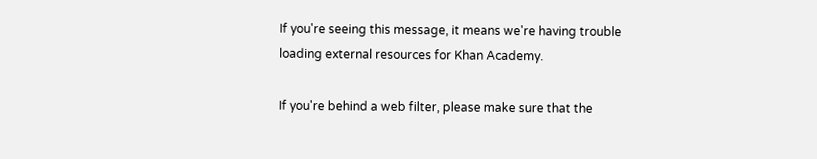If you're seeing this message, it means we're having trouble loading external resources for Khan Academy.

If you're behind a web filter, please make sure that the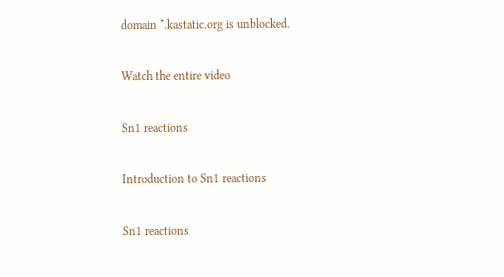domain *.kastatic.org is unblocked.

Watch the entire video

Sn1 reactions

Introduction to Sn1 reactions

Sn1 reactions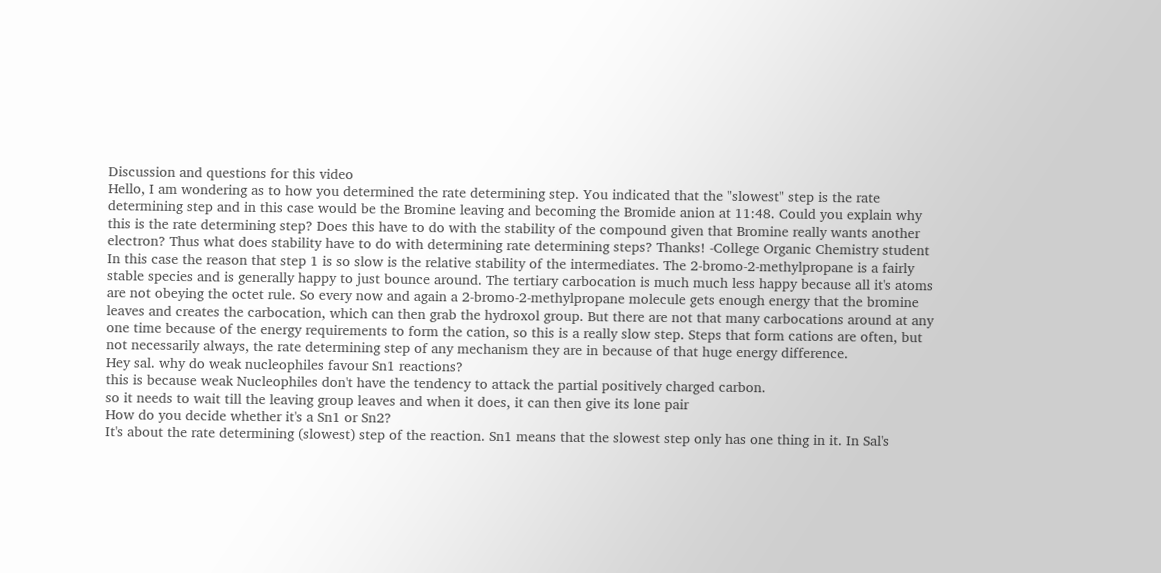Discussion and questions for this video
Hello, I am wondering as to how you determined the rate determining step. You indicated that the "slowest" step is the rate determining step and in this case would be the Bromine leaving and becoming the Bromide anion at 11:48. Could you explain why this is the rate determining step? Does this have to do with the stability of the compound given that Bromine really wants another electron? Thus what does stability have to do with determining rate determining steps? Thanks! -College Organic Chemistry student
In this case the reason that step 1 is so slow is the relative stability of the intermediates. The 2-bromo-2-methylpropane is a fairly stable species and is generally happy to just bounce around. The tertiary carbocation is much much less happy because all it's atoms are not obeying the octet rule. So every now and again a 2-bromo-2-methylpropane molecule gets enough energy that the bromine leaves and creates the carbocation, which can then grab the hydroxol group. But there are not that many carbocations around at any one time because of the energy requirements to form the cation, so this is a really slow step. Steps that form cations are often, but not necessarily always, the rate determining step of any mechanism they are in because of that huge energy difference.
Hey sal. why do weak nucleophiles favour Sn1 reactions?
this is because weak Nucleophiles don't have the tendency to attack the partial positively charged carbon.
so it needs to wait till the leaving group leaves and when it does, it can then give its lone pair
How do you decide whether it's a Sn1 or Sn2?
It's about the rate determining (slowest) step of the reaction. Sn1 means that the slowest step only has one thing in it. In Sal's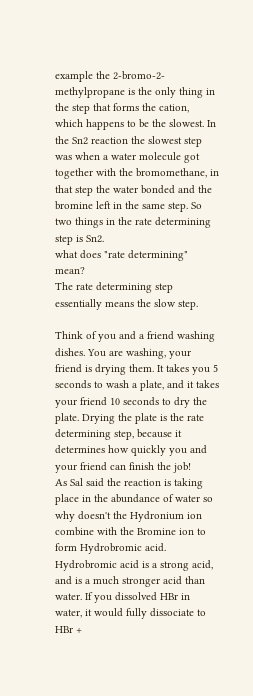example the 2-bromo-2-methylpropane is the only thing in the step that forms the cation, which happens to be the slowest. In the Sn2 reaction the slowest step was when a water molecule got together with the bromomethane, in that step the water bonded and the bromine left in the same step. So two things in the rate determining step is Sn2.
what does "rate determining" mean?
The rate determining step essentially means the slow step.

Think of you and a friend washing dishes. You are washing, your friend is drying them. It takes you 5 seconds to wash a plate, and it takes your friend 10 seconds to dry the plate. Drying the plate is the rate determining step, because it determines how quickly you and your friend can finish the job!
As Sal said the reaction is taking place in the abundance of water so why doesn't the Hydronium ion combine with the Bromine ion to form Hydrobromic acid.
Hydrobromic acid is a strong acid, and is a much stronger acid than water. If you dissolved HBr in water, it would fully dissociate to HBr +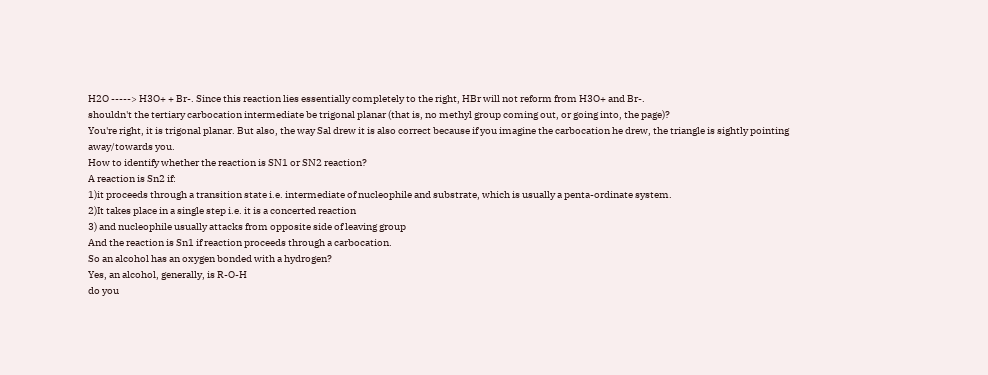H2O -----> H3O+ + Br-. Since this reaction lies essentially completely to the right, HBr will not reform from H3O+ and Br-.
shouldn't the tertiary carbocation intermediate be trigonal planar (that is, no methyl group coming out, or going into, the page)?
You're right, it is trigonal planar. But also, the way Sal drew it is also correct because if you imagine the carbocation he drew, the triangle is sightly pointing away/towards you.
How to identify whether the reaction is SN1 or SN2 reaction?
A reaction is Sn2 if:
1)it proceeds through a transition state i.e. intermediate of nucleophile and substrate, which is usually a penta-ordinate system.
2)It takes place in a single step i.e. it is a concerted reaction
3) and nucleophile usually attacks from opposite side of leaving group
And the reaction is Sn1 if reaction proceeds through a carbocation.
So an alcohol has an oxygen bonded with a hydrogen?
Yes, an alcohol, generally, is R-O-H
do you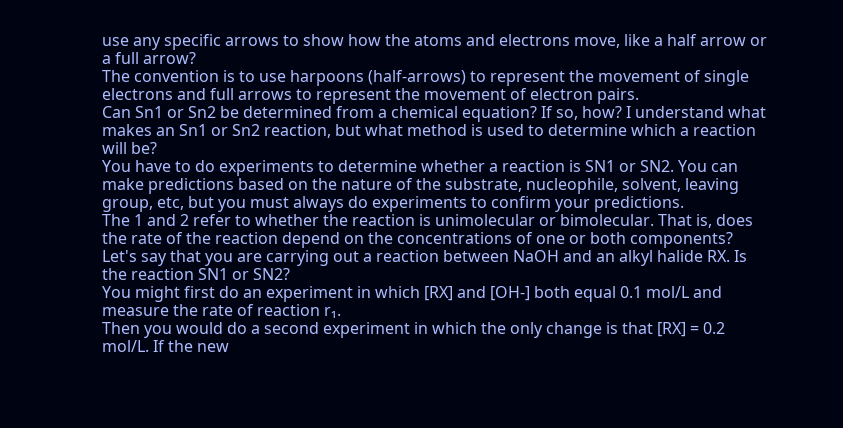use any specific arrows to show how the atoms and electrons move, like a half arrow or a full arrow?
The convention is to use harpoons (half-arrows) to represent the movement of single electrons and full arrows to represent the movement of electron pairs.
Can Sn1 or Sn2 be determined from a chemical equation? If so, how? I understand what makes an Sn1 or Sn2 reaction, but what method is used to determine which a reaction will be?
You have to do experiments to determine whether a reaction is SN1 or SN2. You can make predictions based on the nature of the substrate, nucleophile, solvent, leaving group, etc, but you must always do experiments to confirm your predictions.
The 1 and 2 refer to whether the reaction is unimolecular or bimolecular. That is, does the rate of the reaction depend on the concentrations of one or both components?
Let's say that you are carrying out a reaction between NaOH and an alkyl halide RX. Is the reaction SN1 or SN2?
You might first do an experiment in which [RX] and [OH-] both equal 0.1 mol/L and measure the rate of reaction r₁.
Then you would do a second experiment in which the only change is that [RX] = 0.2 mol/L. If the new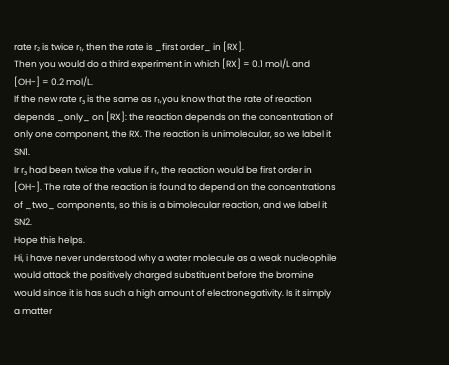rate r₂ is twice r₁, then the rate is _first order_ in [RX].
Then you would do a third experiment in which [RX] = 0.1 mol/L and [OH-] = 0.2 mol/L.
If the new rate r₃ is the same as r₁,you know that the rate of reaction depends _only_ on [RX]: the reaction depends on the concentration of only one component, the RX. The reaction is unimolecular, so we label it SN1.
Ir r₃ had been twice the value if r₁, the reaction would be first order in [OH-]. The rate of the reaction is found to depend on the concentrations of _two_ components, so this is a bimolecular reaction, and we label it SN2.
Hope this helps.
Hi, i have never understood why a water molecule as a weak nucleophile would attack the positively charged substituent before the bromine would since it is has such a high amount of electronegativity. Is it simply a matter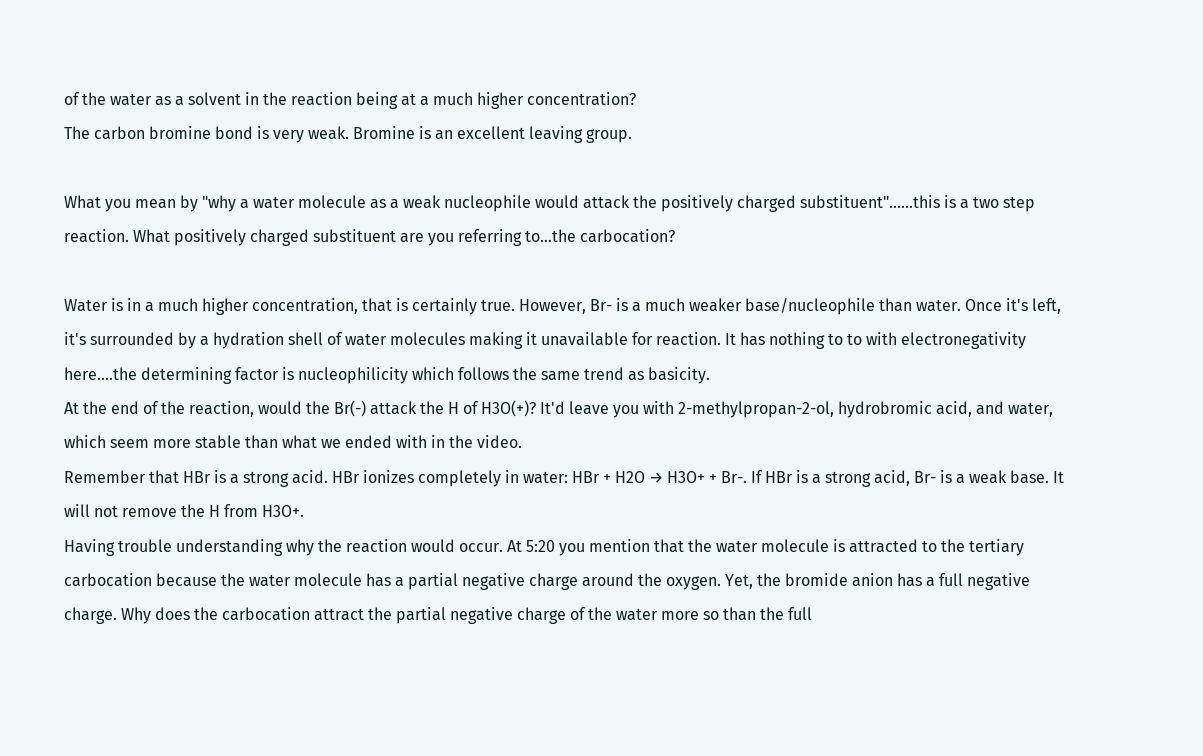of the water as a solvent in the reaction being at a much higher concentration?
The carbon bromine bond is very weak. Bromine is an excellent leaving group.

What you mean by "why a water molecule as a weak nucleophile would attack the positively charged substituent"......this is a two step reaction. What positively charged substituent are you referring to...the carbocation?

Water is in a much higher concentration, that is certainly true. However, Br- is a much weaker base/nucleophile than water. Once it's left, it's surrounded by a hydration shell of water molecules making it unavailable for reaction. It has nothing to to with electronegativity here....the determining factor is nucleophilicity which follows the same trend as basicity.
At the end of the reaction, would the Br(-) attack the H of H3O(+)? It'd leave you with 2-methylpropan-2-ol, hydrobromic acid, and water, which seem more stable than what we ended with in the video.
Remember that HBr is a strong acid. HBr ionizes completely in water: HBr + H2O → H3O+ + Br-. If HBr is a strong acid, Br- is a weak base. It will not remove the H from H3O+.
Having trouble understanding why the reaction would occur. At 5:20 you mention that the water molecule is attracted to the tertiary carbocation because the water molecule has a partial negative charge around the oxygen. Yet, the bromide anion has a full negative charge. Why does the carbocation attract the partial negative charge of the water more so than the full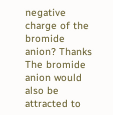negative charge of the bromide anion? Thanks
The bromide anion would also be attracted to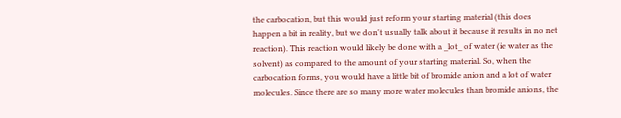the carbocation, but this would just reform your starting material (this does happen a bit in reality, but we don't usually talk about it because it results in no net reaction). This reaction would likely be done with a _lot_ of water (ie water as the solvent) as compared to the amount of your starting material. So, when the carbocation forms, you would have a little bit of bromide anion and a lot of water molecules. Since there are so many more water molecules than bromide anions, the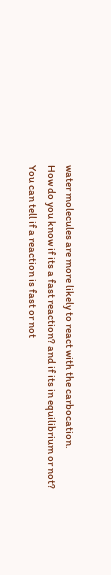water molecules are more likely to react with the carbocation.
How do you know if its a fast reaction? and if its in equilibrium or not?
You can tell if a reaction is fast or not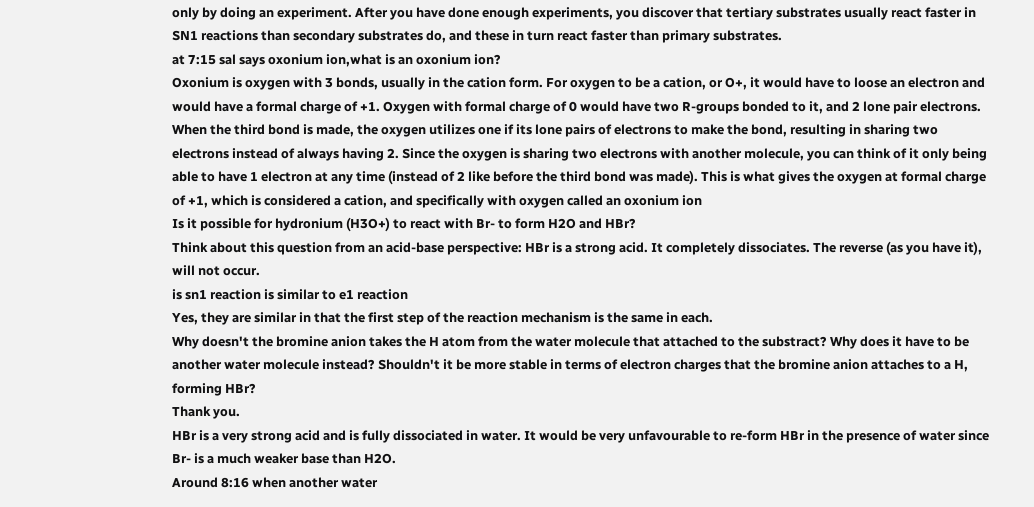only by doing an experiment. After you have done enough experiments, you discover that tertiary substrates usually react faster in SN1 reactions than secondary substrates do, and these in turn react faster than primary substrates.
at 7:15 sal says oxonium ion,what is an oxonium ion?
Oxonium is oxygen with 3 bonds, usually in the cation form. For oxygen to be a cation, or O+, it would have to loose an electron and would have a formal charge of +1. Oxygen with formal charge of 0 would have two R-groups bonded to it, and 2 lone pair electrons. When the third bond is made, the oxygen utilizes one if its lone pairs of electrons to make the bond, resulting in sharing two electrons instead of always having 2. Since the oxygen is sharing two electrons with another molecule, you can think of it only being able to have 1 electron at any time (instead of 2 like before the third bond was made). This is what gives the oxygen at formal charge of +1, which is considered a cation, and specifically with oxygen called an oxonium ion
Is it possible for hydronium (H3O+) to react with Br- to form H2O and HBr?
Think about this question from an acid-base perspective: HBr is a strong acid. It completely dissociates. The reverse (as you have it), will not occur.
is sn1 reaction is similar to e1 reaction
Yes, they are similar in that the first step of the reaction mechanism is the same in each.
Why doesn't the bromine anion takes the H atom from the water molecule that attached to the substract? Why does it have to be another water molecule instead? Shouldn't it be more stable in terms of electron charges that the bromine anion attaches to a H, forming HBr?
Thank you.
HBr is a very strong acid and is fully dissociated in water. It would be very unfavourable to re-form HBr in the presence of water since Br- is a much weaker base than H2O.
Around 8:16 when another water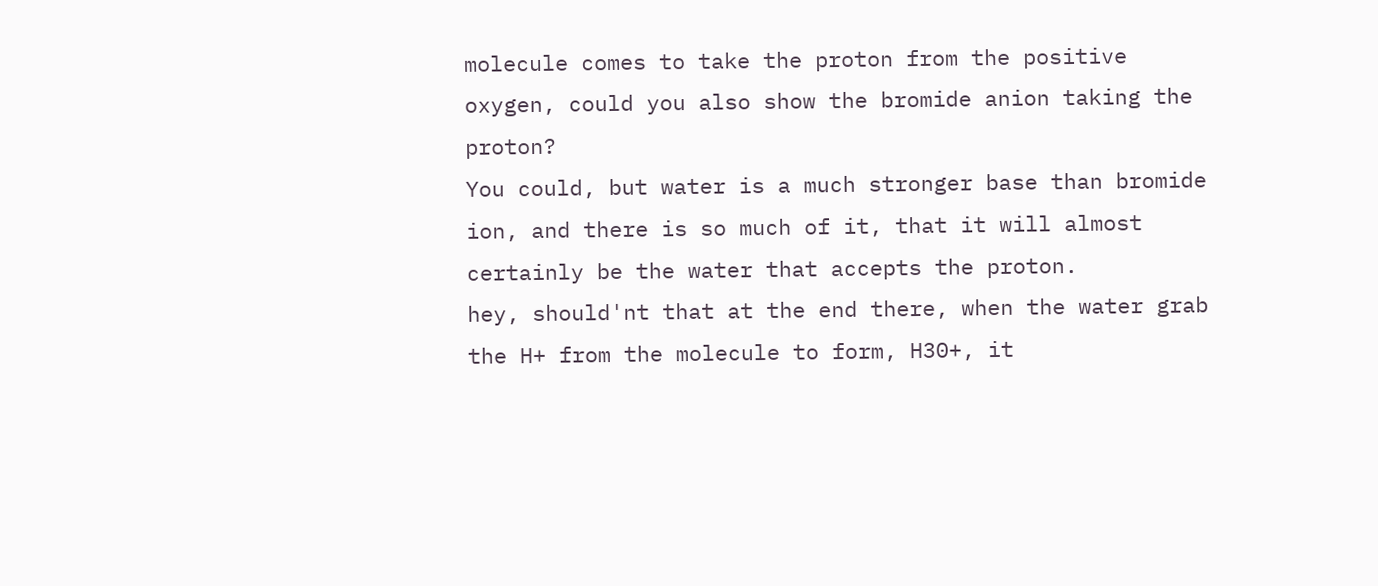molecule comes to take the proton from the positive oxygen, could you also show the bromide anion taking the proton?
You could, but water is a much stronger base than bromide ion, and there is so much of it, that it will almost certainly be the water that accepts the proton.
hey, should'nt that at the end there, when the water grab the H+ from the molecule to form, H30+, it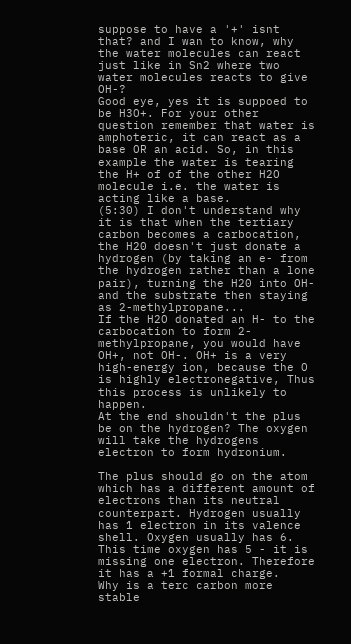suppose to have a '+' isnt that? and I wan to know, why the water molecules can react just like in Sn2 where two water molecules reacts to give OH-?
Good eye, yes it is suppoed to be H3O+. For your other question remember that water is amphoteric, it can react as a base OR an acid. So, in this example the water is tearing the H+ of of the other H2O molecule i.e. the water is acting like a base.
(5:30) I don't understand why it is that when the tertiary carbon becomes a carbocation, the H20 doesn't just donate a hydrogen (by taking an e- from the hydrogen rather than a lone pair), turning the H20 into OH- and the substrate then staying as 2-methylpropane...
If the H2O donated an H- to the carbocation to form 2-methylpropane, you would have OH+, not OH-. OH+ is a very high-energy ion, because the O is highly electronegative, Thus this process is unlikely to happen.
At the end shouldn't the plus be on the hydrogen? The oxygen will take the hydrogens electron to form hydronium.

The plus should go on the atom which has a different amount of electrons than its neutral counterpart. Hydrogen usually has 1 electron in its valence shell. Oxygen usually has 6. This time oxygen has 5 - it is missing one electron. Therefore it has a +1 formal charge.
Why is a terc carbon more stable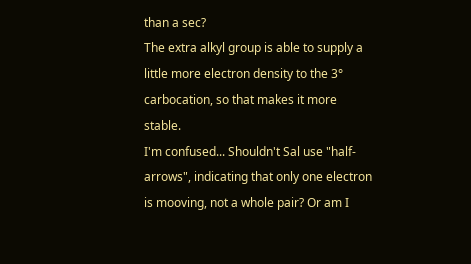than a sec?
The extra alkyl group is able to supply a little more electron density to the 3° carbocation, so that makes it more stable.
I'm confused... Shouldn't Sal use "half-arrows", indicating that only one electron is mooving, not a whole pair? Or am I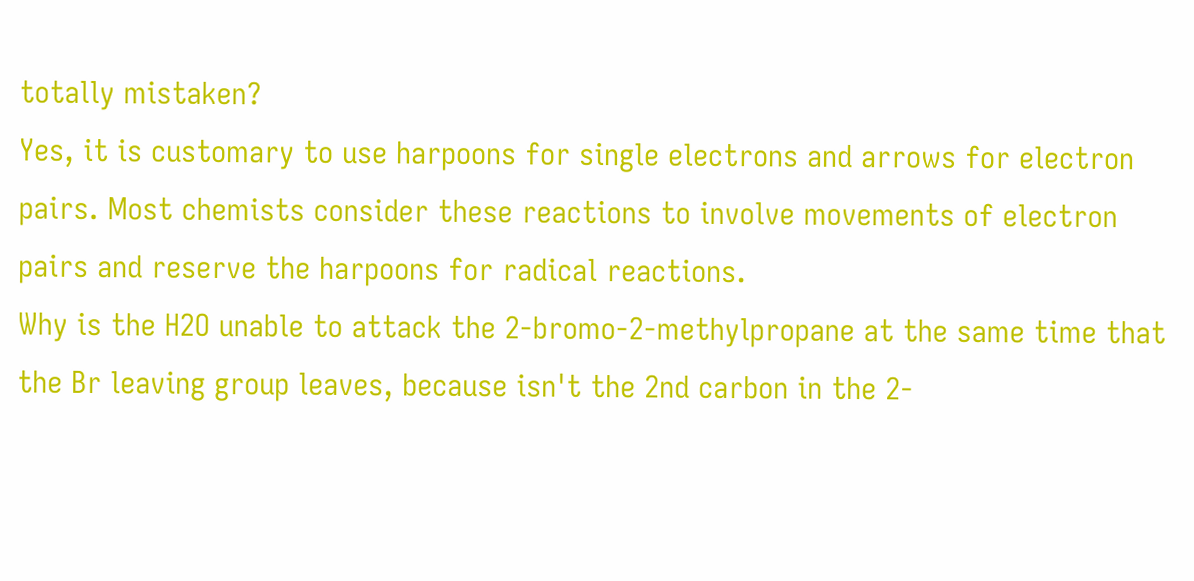totally mistaken?
Yes, it is customary to use harpoons for single electrons and arrows for electron pairs. Most chemists consider these reactions to involve movements of electron pairs and reserve the harpoons for radical reactions.
Why is the H2O unable to attack the 2-bromo-2-methylpropane at the same time that the Br leaving group leaves, because isn't the 2nd carbon in the 2-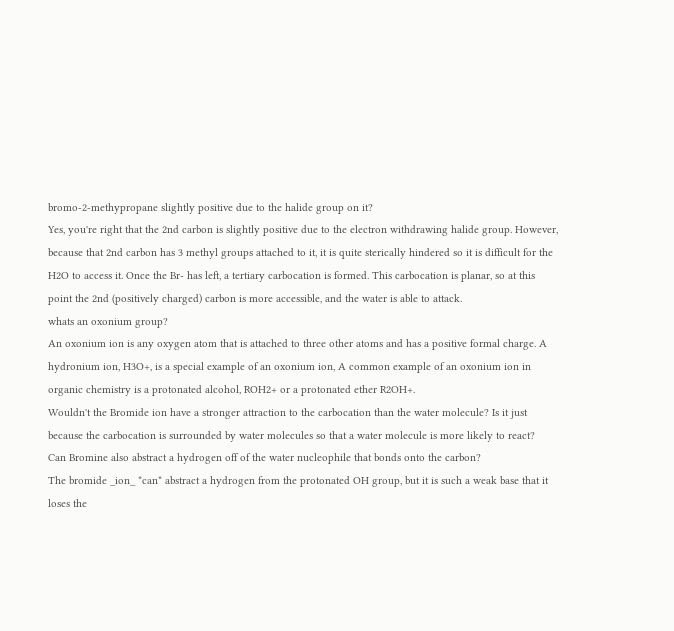bromo-2-methypropane slightly positive due to the halide group on it?
Yes, you're right that the 2nd carbon is slightly positive due to the electron withdrawing halide group. However, because that 2nd carbon has 3 methyl groups attached to it, it is quite sterically hindered so it is difficult for the H2O to access it. Once the Br- has left, a tertiary carbocation is formed. This carbocation is planar, so at this point the 2nd (positively charged) carbon is more accessible, and the water is able to attack.
whats an oxonium group?
An oxonium ion is any oxygen atom that is attached to three other atoms and has a positive formal charge. A hydronium ion, H3O+, is a special example of an oxonium ion, A common example of an oxonium ion in organic chemistry is a protonated alcohol, ROH2+ or a protonated ether R2OH+.
Wouldn't the Bromide ion have a stronger attraction to the carbocation than the water molecule? Is it just because the carbocation is surrounded by water molecules so that a water molecule is more likely to react?
Can Bromine also abstract a hydrogen off of the water nucleophile that bonds onto the carbon?
The bromide _ion_ *can* abstract a hydrogen from the protonated OH group, but it is such a weak base that it loses the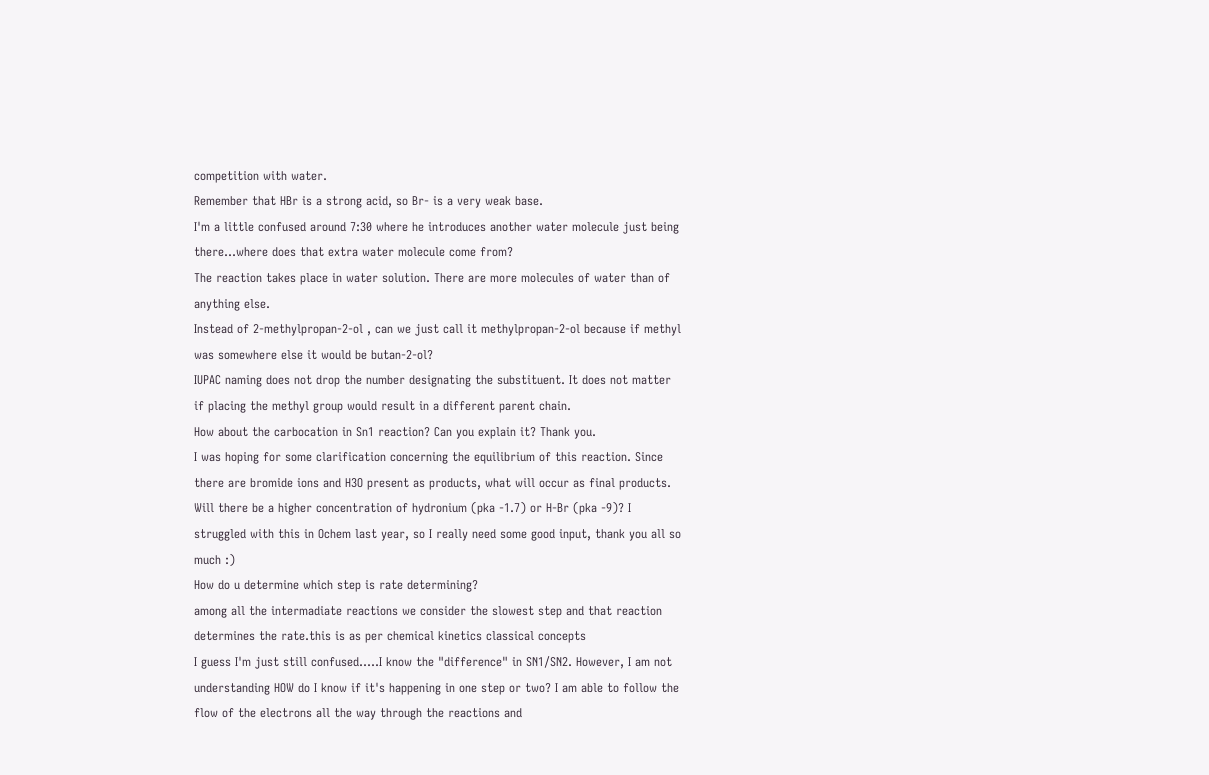competition with water.
Remember that HBr is a strong acid, so Br- is a very weak base.
I'm a little confused around 7:30 where he introduces another water molecule just being there...where does that extra water molecule come from?
The reaction takes place in water solution. There are more molecules of water than of anything else.
Instead of 2-methylpropan-2-ol , can we just call it methylpropan-2-ol because if methyl was somewhere else it would be butan-2-ol?
IUPAC naming does not drop the number designating the substituent. It does not matter if placing the methyl group would result in a different parent chain.
How about the carbocation in Sn1 reaction? Can you explain it? Thank you.
I was hoping for some clarification concerning the equilibrium of this reaction. Since there are bromide ions and H3O present as products, what will occur as final products. Will there be a higher concentration of hydronium (pka -1.7) or H-Br (pka -9)? I struggled with this in Ochem last year, so I really need some good input, thank you all so much :)
How do u determine which step is rate determining?
among all the intermadiate reactions we consider the slowest step and that reaction determines the rate.this is as per chemical kinetics classical concepts
I guess I'm just still confused.....I know the "difference" in SN1/SN2. However, I am not understanding HOW do I know if it's happening in one step or two? I am able to follow the flow of the electrons all the way through the reactions and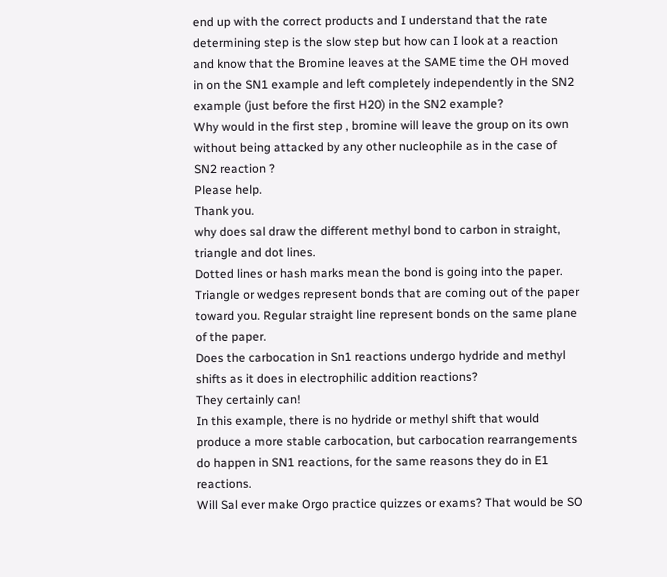end up with the correct products and I understand that the rate determining step is the slow step but how can I look at a reaction and know that the Bromine leaves at the SAME time the OH moved in on the SN1 example and left completely independently in the SN2 example (just before the first H20) in the SN2 example?
Why would in the first step , bromine will leave the group on its own without being attacked by any other nucleophile as in the case of SN2 reaction ?
Please help.
Thank you.
why does sal draw the different methyl bond to carbon in straight, triangle and dot lines.
Dotted lines or hash marks mean the bond is going into the paper. Triangle or wedges represent bonds that are coming out of the paper toward you. Regular straight line represent bonds on the same plane of the paper.
Does the carbocation in Sn1 reactions undergo hydride and methyl shifts as it does in electrophilic addition reactions?
They certainly can!
In this example, there is no hydride or methyl shift that would produce a more stable carbocation, but carbocation rearrangements do happen in SN1 reactions, for the same reasons they do in E1 reactions.
Will Sal ever make Orgo practice quizzes or exams? That would be SO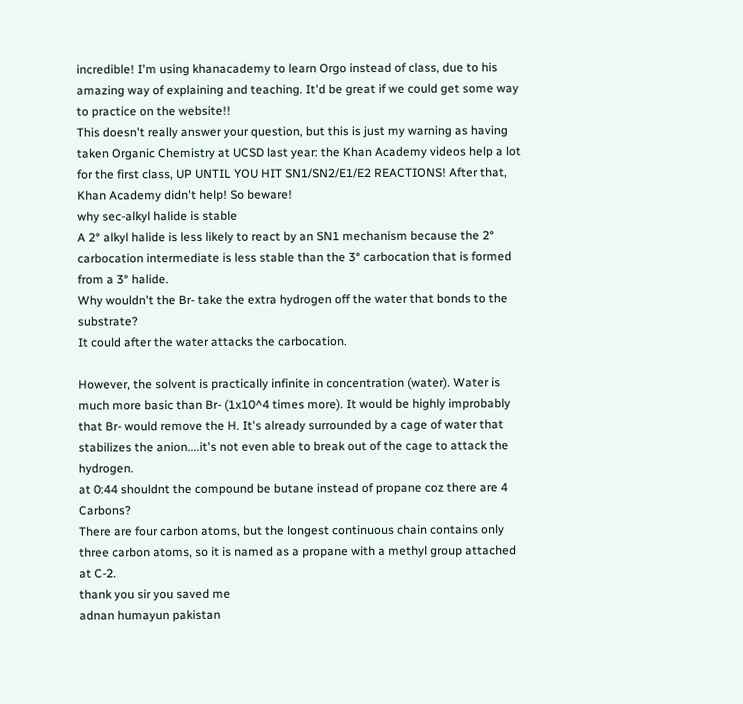incredible! I'm using khanacademy to learn Orgo instead of class, due to his amazing way of explaining and teaching. It'd be great if we could get some way to practice on the website!!
This doesn't really answer your question, but this is just my warning as having taken Organic Chemistry at UCSD last year: the Khan Academy videos help a lot for the first class, UP UNTIL YOU HIT SN1/SN2/E1/E2 REACTIONS! After that, Khan Academy didn't help! So beware!
why sec-alkyl halide is stable
A 2° alkyl halide is less likely to react by an SN1 mechanism because the 2° carbocation intermediate is less stable than the 3° carbocation that is formed from a 3° halide.
Why wouldn't the Br- take the extra hydrogen off the water that bonds to the substrate?
It could after the water attacks the carbocation.

However, the solvent is practically infinite in concentration (water). Water is much more basic than Br- (1x10^4 times more). It would be highly improbably that Br- would remove the H. It's already surrounded by a cage of water that stabilizes the anion....it's not even able to break out of the cage to attack the hydrogen.
at 0:44 shouldnt the compound be butane instead of propane coz there are 4 Carbons?
There are four carbon atoms, but the longest continuous chain contains only three carbon atoms, so it is named as a propane with a methyl group attached at C-2.
thank you sir you saved me
adnan humayun pakistan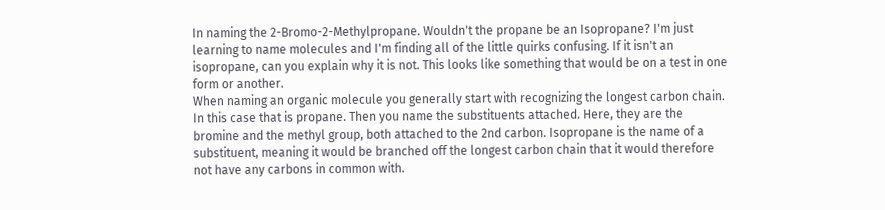In naming the 2-Bromo-2-Methylpropane. Wouldn't the propane be an Isopropane? I'm just learning to name molecules and I'm finding all of the little quirks confusing. If it isn't an isopropane, can you explain why it is not. This looks like something that would be on a test in one form or another.
When naming an organic molecule you generally start with recognizing the longest carbon chain. In this case that is propane. Then you name the substituents attached. Here, they are the bromine and the methyl group, both attached to the 2nd carbon. Isopropane is the name of a substituent, meaning it would be branched off the longest carbon chain that it would therefore not have any carbons in common with.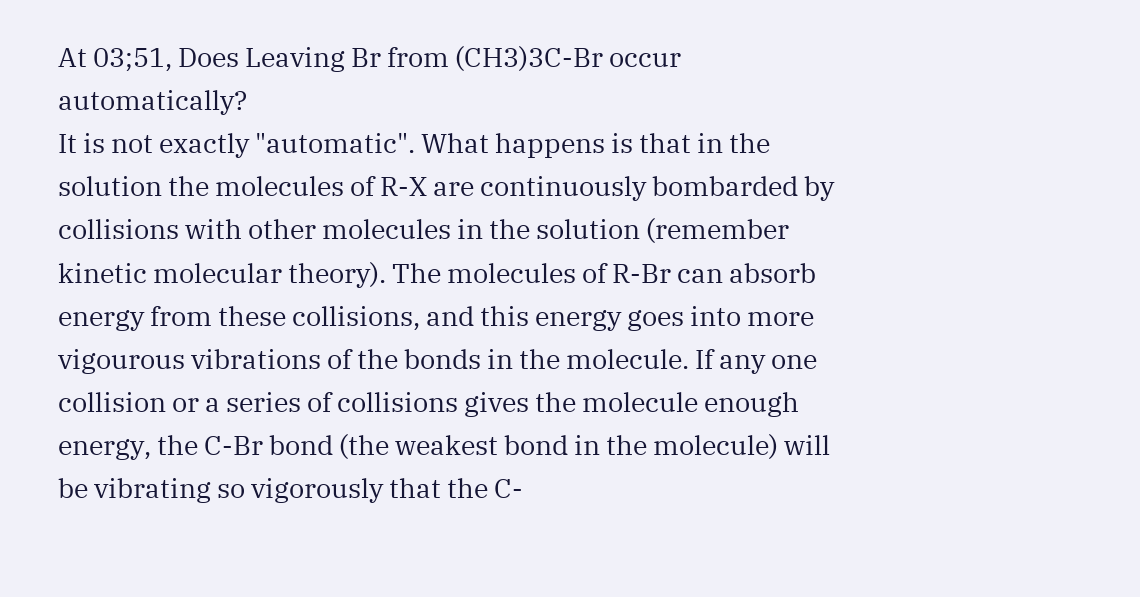At 03;51, Does Leaving Br from (CH3)3C-Br occur automatically?
It is not exactly "automatic". What happens is that in the solution the molecules of R-X are continuously bombarded by collisions with other molecules in the solution (remember kinetic molecular theory). The molecules of R-Br can absorb energy from these collisions, and this energy goes into more vigourous vibrations of the bonds in the molecule. If any one collision or a series of collisions gives the molecule enough energy, the C-Br bond (the weakest bond in the molecule) will be vibrating so vigorously that the C-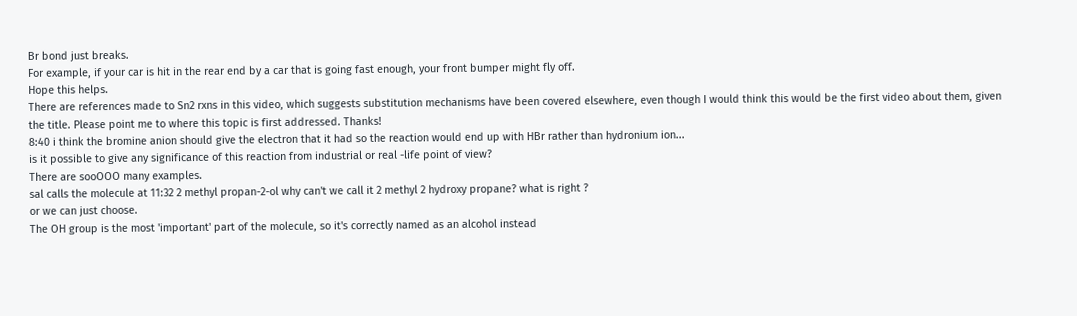Br bond just breaks.
For example, if your car is hit in the rear end by a car that is going fast enough, your front bumper might fly off.
Hope this helps.
There are references made to Sn2 rxns in this video, which suggests substitution mechanisms have been covered elsewhere, even though I would think this would be the first video about them, given the title. Please point me to where this topic is first addressed. Thanks!
8:40 i think the bromine anion should give the electron that it had so the reaction would end up with HBr rather than hydronium ion...
is it possible to give any significance of this reaction from industrial or real -life point of view?
There are sooOOO many examples.
sal calls the molecule at 11:32 2 methyl propan-2-ol why can't we call it 2 methyl 2 hydroxy propane? what is right ?
or we can just choose.
The OH group is the most 'important' part of the molecule, so it's correctly named as an alcohol instead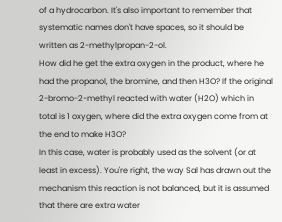of a hydrocarbon. It's also important to remember that systematic names don't have spaces, so it should be written as 2-methylpropan-2-ol.
How did he get the extra oxygen in the product, where he had the propanol, the bromine, and then H3O? If the original 2-bromo-2-methyl reacted with water (H2O) which in total is 1 oxygen, where did the extra oxygen come from at the end to make H3O?
In this case, water is probably used as the solvent (or at least in excess). You're right, the way Sal has drawn out the mechanism this reaction is not balanced, but it is assumed that there are extra water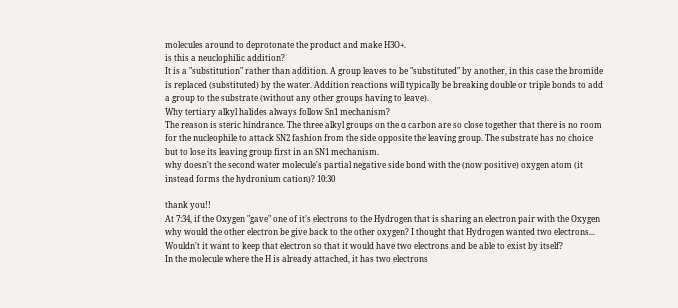molecules around to deprotonate the product and make H3O+.
is this a neuclophilic addition?
It is a "substitution" rather than addition. A group leaves to be "substituted" by another, in this case the bromide is replaced (substituted) by the water. Addition reactions will typically be breaking double or triple bonds to add a group to the substrate (without any other groups having to leave).
Why tertiary alkyl halides always follow Sn1 mechanism?
The reason is steric hindrance. The three alkyl groups on the α carbon are so close together that there is no room for the nucleophile to attack SN2 fashion from the side opposite the leaving group. The substrate has no choice but to lose its leaving group first in an SN1 mechanism.
why doesn't the second water molecule's partial negative side bond with the (now positive) oxygen atom (it instead forms the hydronium cation)? 10:30

thank you!!
At 7:34, if the Oxygen "gave" one of it's electrons to the Hydrogen that is sharing an electron pair with the Oxygen why would the other electron be give back to the other oxygen? I thought that Hydrogen wanted two electrons... Wouldn't it want to keep that electron so that it would have two electrons and be able to exist by itself?
In the molecule where the H is already attached, it has two electrons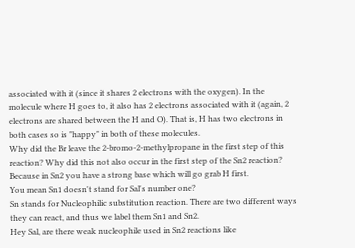associated with it (since it shares 2 electrons with the oxygen). In the molecule where H goes to, it also has 2 electrons associated with it (again, 2 electrons are shared between the H and O). That is, H has two electrons in both cases so is "happy" in both of these molecules.
Why did the Br leave the 2-bromo-2-methylpropane in the first step of this reaction? Why did this not also occur in the first step of the Sn2 reaction?
Because in Sn2 you have a strong base which will go grab H first.
You mean Sn1 doesn't stand for Sal's number one?
Sn stands for Nucleophilic substitution reaction. There are two different ways they can react, and thus we label them Sn1 and Sn2.
Hey Sal, are there weak nucleophile used in Sn2 reactions like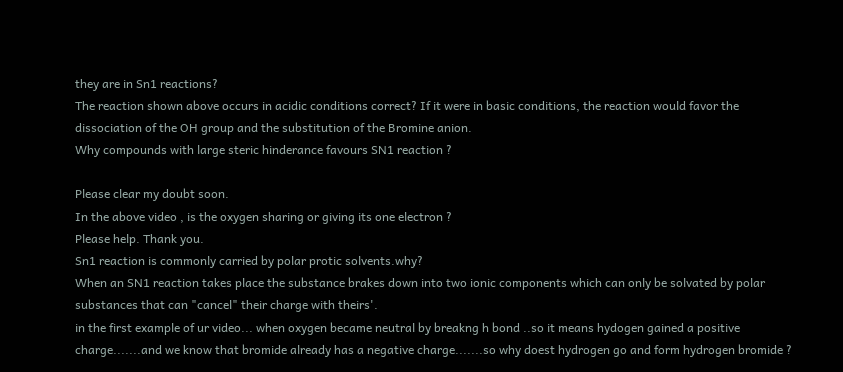they are in Sn1 reactions?
The reaction shown above occurs in acidic conditions correct? If it were in basic conditions, the reaction would favor the dissociation of the OH group and the substitution of the Bromine anion.
Why compounds with large steric hinderance favours SN1 reaction ?

Please clear my doubt soon.
In the above video , is the oxygen sharing or giving its one electron ?
Please help. Thank you.
Sn1 reaction is commonly carried by polar protic solvents.why?
When an SN1 reaction takes place the substance brakes down into two ionic components which can only be solvated by polar substances that can "cancel" their charge with theirs'.
in the first example of ur video... when oxygen became neutral by breakng h bond ..so it means hydogen gained a positive charge.......and we know that bromide already has a negative charge.......so why doest hydrogen go and form hydrogen bromide ?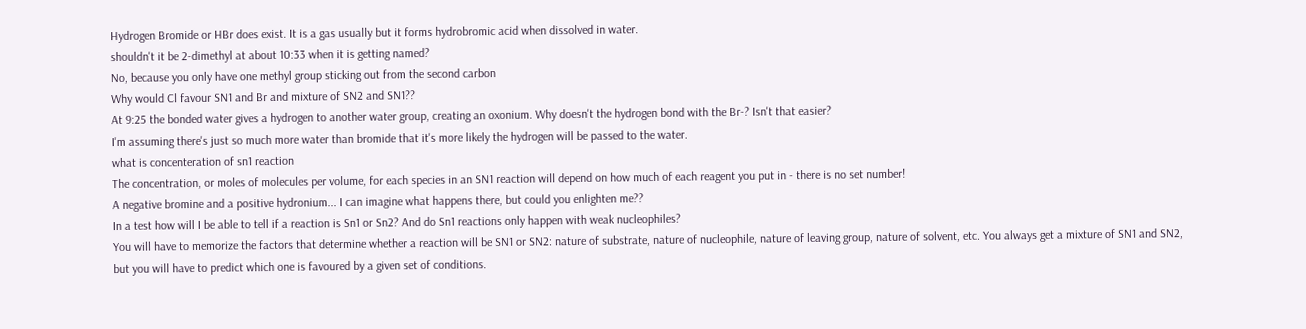Hydrogen Bromide or HBr does exist. It is a gas usually but it forms hydrobromic acid when dissolved in water.
shouldn't it be 2-dimethyl at about 10:33 when it is getting named?
No, because you only have one methyl group sticking out from the second carbon
Why would Cl favour SN1 and Br and mixture of SN2 and SN1??
At 9:25 the bonded water gives a hydrogen to another water group, creating an oxonium. Why doesn't the hydrogen bond with the Br-? Isn't that easier?
I'm assuming there's just so much more water than bromide that it's more likely the hydrogen will be passed to the water.
what is concenteration of sn1 reaction
The concentration, or moles of molecules per volume, for each species in an SN1 reaction will depend on how much of each reagent you put in - there is no set number!
A negative bromine and a positive hydronium... I can imagine what happens there, but could you enlighten me??
In a test how will I be able to tell if a reaction is Sn1 or Sn2? And do Sn1 reactions only happen with weak nucleophiles?
You will have to memorize the factors that determine whether a reaction will be SN1 or SN2: nature of substrate, nature of nucleophile, nature of leaving group, nature of solvent, etc. You always get a mixture of SN1 and SN2, but you will have to predict which one is favoured by a given set of conditions.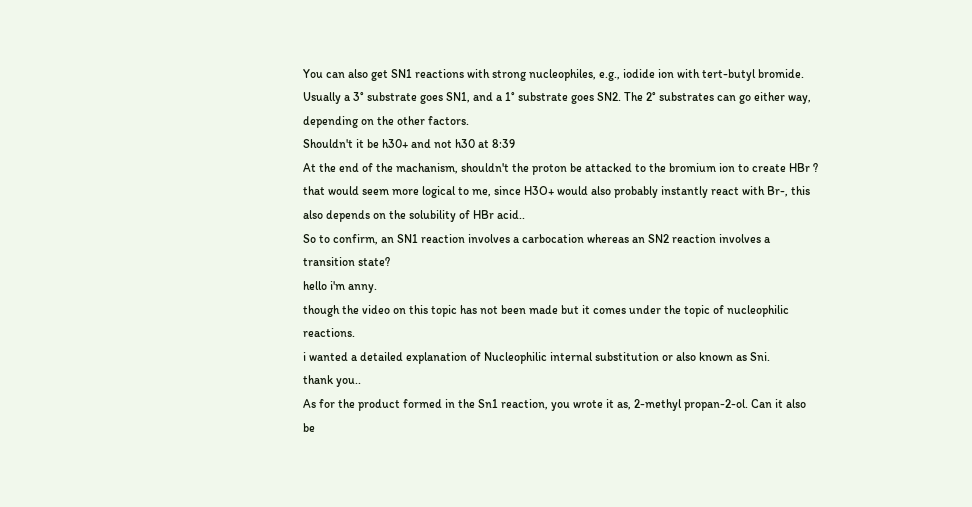You can also get SN1 reactions with strong nucleophiles, e.g., iodide ion with tert-butyl bromide.
Usually a 3° substrate goes SN1, and a 1° substrate goes SN2. The 2° substrates can go either way, depending on the other factors.
Shouldn't it be h30+ and not h30 at 8:39
At the end of the machanism, shouldn't the proton be attacked to the bromium ion to create HBr ?
that would seem more logical to me, since H3O+ would also probably instantly react with Br-, this also depends on the solubility of HBr acid..
So to confirm, an SN1 reaction involves a carbocation whereas an SN2 reaction involves a transition state?
hello i'm anny.
though the video on this topic has not been made but it comes under the topic of nucleophilic reactions.
i wanted a detailed explanation of Nucleophilic internal substitution or also known as Sni.
thank you..
As for the product formed in the Sn1 reaction, you wrote it as, 2-methyl propan-2-ol. Can it also be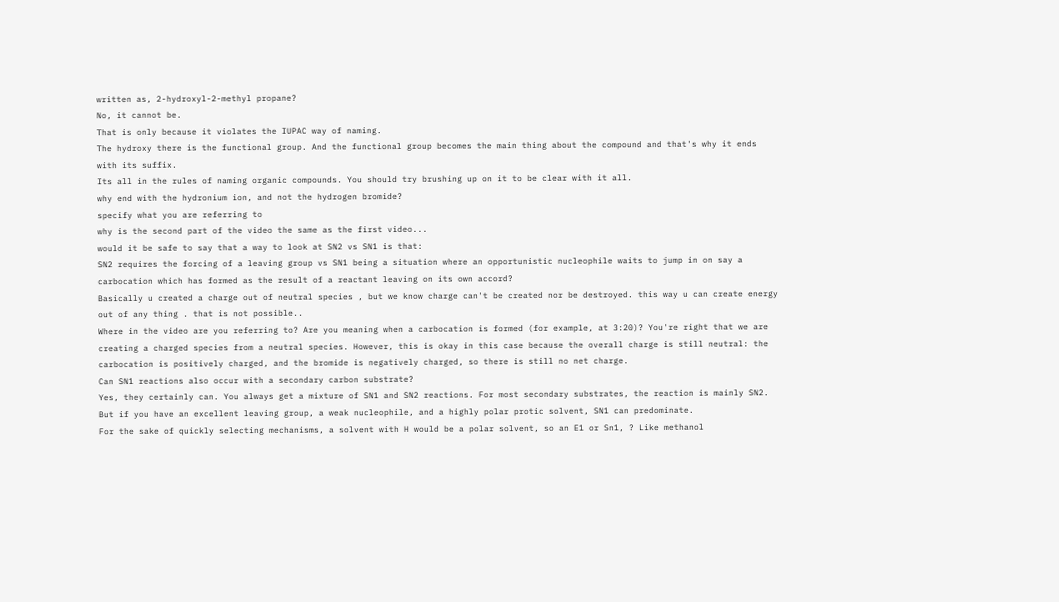written as, 2-hydroxyl-2-methyl propane?
No, it cannot be.
That is only because it violates the IUPAC way of naming.
The hydroxy there is the functional group. And the functional group becomes the main thing about the compound and that's why it ends with its suffix.
Its all in the rules of naming organic compounds. You should try brushing up on it to be clear with it all.
why end with the hydronium ion, and not the hydrogen bromide?
specify what you are referring to
why is the second part of the video the same as the first video...
would it be safe to say that a way to look at SN2 vs SN1 is that:
SN2 requires the forcing of a leaving group vs SN1 being a situation where an opportunistic nucleophile waits to jump in on say a carbocation which has formed as the result of a reactant leaving on its own accord?
Basically u created a charge out of neutral species , but we know charge can't be created nor be destroyed. this way u can create energy out of any thing . that is not possible..
Where in the video are you referring to? Are you meaning when a carbocation is formed (for example, at 3:20)? You're right that we are creating a charged species from a neutral species. However, this is okay in this case because the overall charge is still neutral: the carbocation is positively charged, and the bromide is negatively charged, so there is still no net charge.
Can SN1 reactions also occur with a secondary carbon substrate?
Yes, they certainly can. You always get a mixture of SN1 and SN2 reactions. For most secondary substrates, the reaction is mainly SN2. But if you have an excellent leaving group, a weak nucleophile, and a highly polar protic solvent, SN1 can predominate.
For the sake of quickly selecting mechanisms, a solvent with H would be a polar solvent, so an E1 or Sn1, ? Like methanol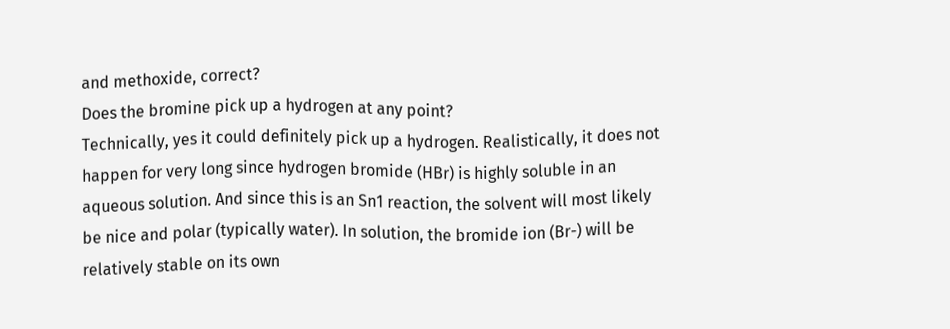and methoxide, correct?
Does the bromine pick up a hydrogen at any point?
Technically, yes it could definitely pick up a hydrogen. Realistically, it does not happen for very long since hydrogen bromide (HBr) is highly soluble in an aqueous solution. And since this is an Sn1 reaction, the solvent will most likely be nice and polar (typically water). In solution, the bromide ion (Br-) will be relatively stable on its own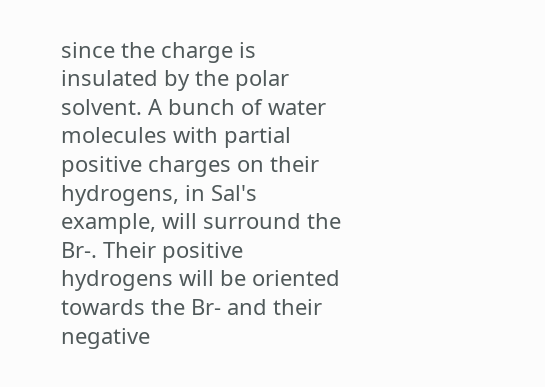since the charge is insulated by the polar solvent. A bunch of water molecules with partial positive charges on their hydrogens, in Sal's example, will surround the Br-. Their positive hydrogens will be oriented towards the Br- and their negative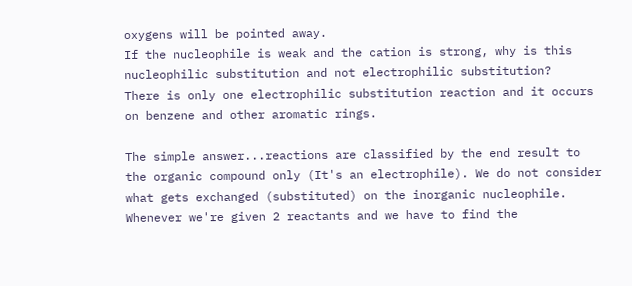oxygens will be pointed away.
If the nucleophile is weak and the cation is strong, why is this nucleophilic substitution and not electrophilic substitution?
There is only one electrophilic substitution reaction and it occurs on benzene and other aromatic rings.

The simple answer...reactions are classified by the end result to the organic compound only (It's an electrophile). We do not consider what gets exchanged (substituted) on the inorganic nucleophile.
Whenever we're given 2 reactants and we have to find the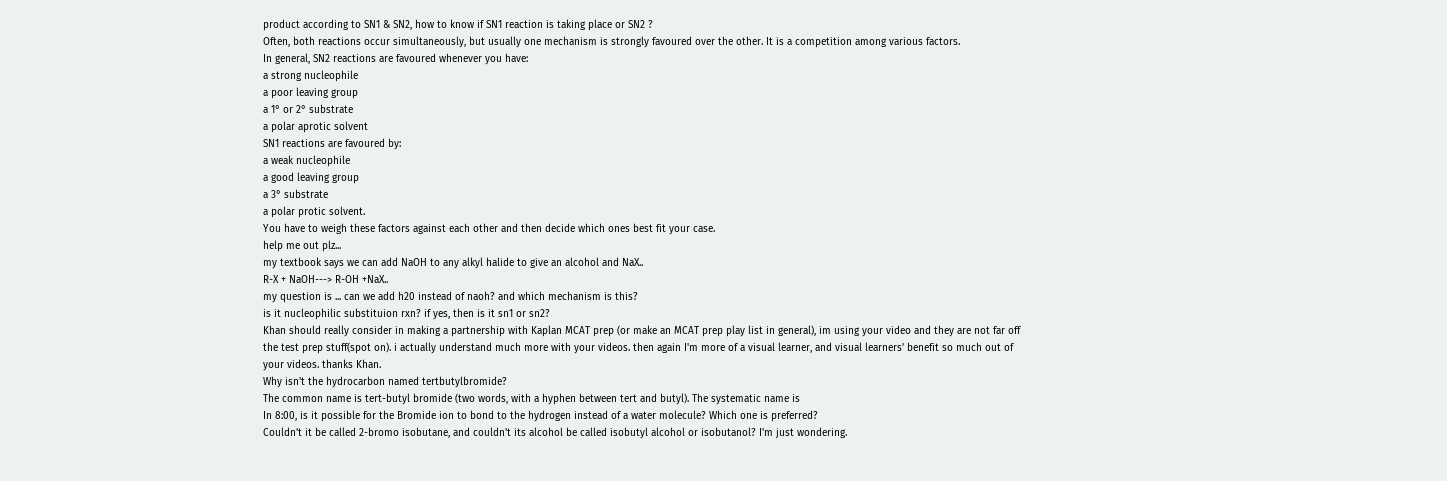product according to SN1 & SN2, how to know if SN1 reaction is taking place or SN2 ?
Often, both reactions occur simultaneously, but usually one mechanism is strongly favoured over the other. It is a competition among various factors.
In general, SN2 reactions are favoured whenever you have:
a strong nucleophile
a poor leaving group
a 1° or 2° substrate
a polar aprotic solvent
SN1 reactions are favoured by:
a weak nucleophile
a good leaving group
a 3° substrate
a polar protic solvent.
You have to weigh these factors against each other and then decide which ones best fit your case.
help me out plz...
my textbook says we can add NaOH to any alkyl halide to give an alcohol and NaX..
R-X + NaOH---> R-OH +NaX..
my question is ... can we add h20 instead of naoh? and which mechanism is this?
is it nucleophilic substituion rxn? if yes, then is it sn1 or sn2?
Khan should really consider in making a partnership with Kaplan MCAT prep (or make an MCAT prep play list in general), im using your video and they are not far off the test prep stuff(spot on). i actually understand much more with your videos. then again I'm more of a visual learner, and visual learners' benefit so much out of your videos. thanks Khan.
Why isn't the hydrocarbon named tertbutylbromide?
The common name is tert-butyl bromide (two words, with a hyphen between tert and butyl). The systematic name is
In 8:00, is it possible for the Bromide ion to bond to the hydrogen instead of a water molecule? Which one is preferred?
Couldn't it be called 2-bromo isobutane, and couldn't its alcohol be called isobutyl alcohol or isobutanol? I'm just wondering.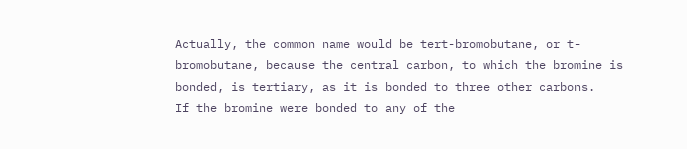Actually, the common name would be tert-bromobutane, or t-bromobutane, because the central carbon, to which the bromine is bonded, is tertiary, as it is bonded to three other carbons.
If the bromine were bonded to any of the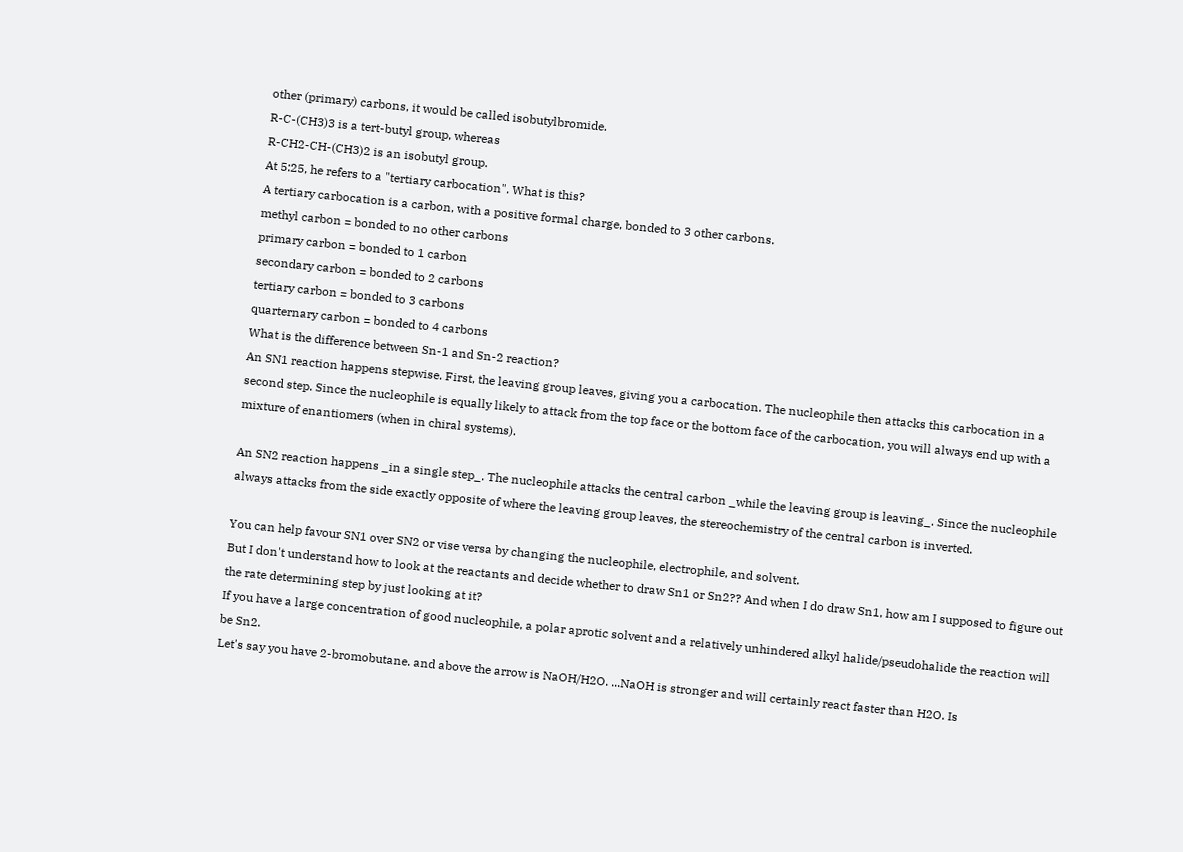other (primary) carbons, it would be called isobutylbromide.
R-C-(CH3)3 is a tert-butyl group, whereas
R-CH2-CH-(CH3)2 is an isobutyl group.
At 5:25, he refers to a "tertiary carbocation". What is this?
A tertiary carbocation is a carbon, with a positive formal charge, bonded to 3 other carbons.
methyl carbon = bonded to no other carbons
primary carbon = bonded to 1 carbon
secondary carbon = bonded to 2 carbons
tertiary carbon = bonded to 3 carbons
quarternary carbon = bonded to 4 carbons
What is the difference between Sn-1 and Sn-2 reaction?
An SN1 reaction happens stepwise. First, the leaving group leaves, giving you a carbocation. The nucleophile then attacks this carbocation in a second step. Since the nucleophile is equally likely to attack from the top face or the bottom face of the carbocation, you will always end up with a mixture of enantiomers (when in chiral systems).

An SN2 reaction happens _in a single step_. The nucleophile attacks the central carbon _while the leaving group is leaving_. Since the nucleophile always attacks from the side exactly opposite of where the leaving group leaves, the stereochemistry of the central carbon is inverted.

You can help favour SN1 over SN2 or vise versa by changing the nucleophile, electrophile, and solvent.
But I don't understand how to look at the reactants and decide whether to draw Sn1 or Sn2?? And when I do draw Sn1, how am I supposed to figure out the rate determining step by just looking at it?
If you have a large concentration of good nucleophile, a polar aprotic solvent and a relatively unhindered alkyl halide/pseudohalide the reaction will be Sn2.
Let's say you have 2-bromobutane. and above the arrow is NaOH/H2O. ...NaOH is stronger and will certainly react faster than H2O. Is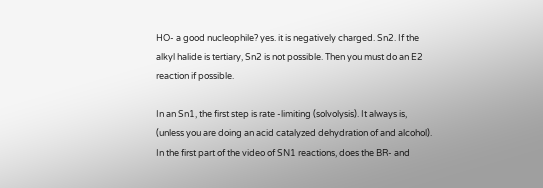HO- a good nucleophile? yes. it is negatively charged. Sn2. If the alkyl halide is tertiary, Sn2 is not possible. Then you must do an E2 reaction if possible.

In an Sn1, the first step is rate -limiting (solvolysis). It always is, (unless you are doing an acid catalyzed dehydration of and alcohol).
In the first part of the video of SN1 reactions, does the BR- and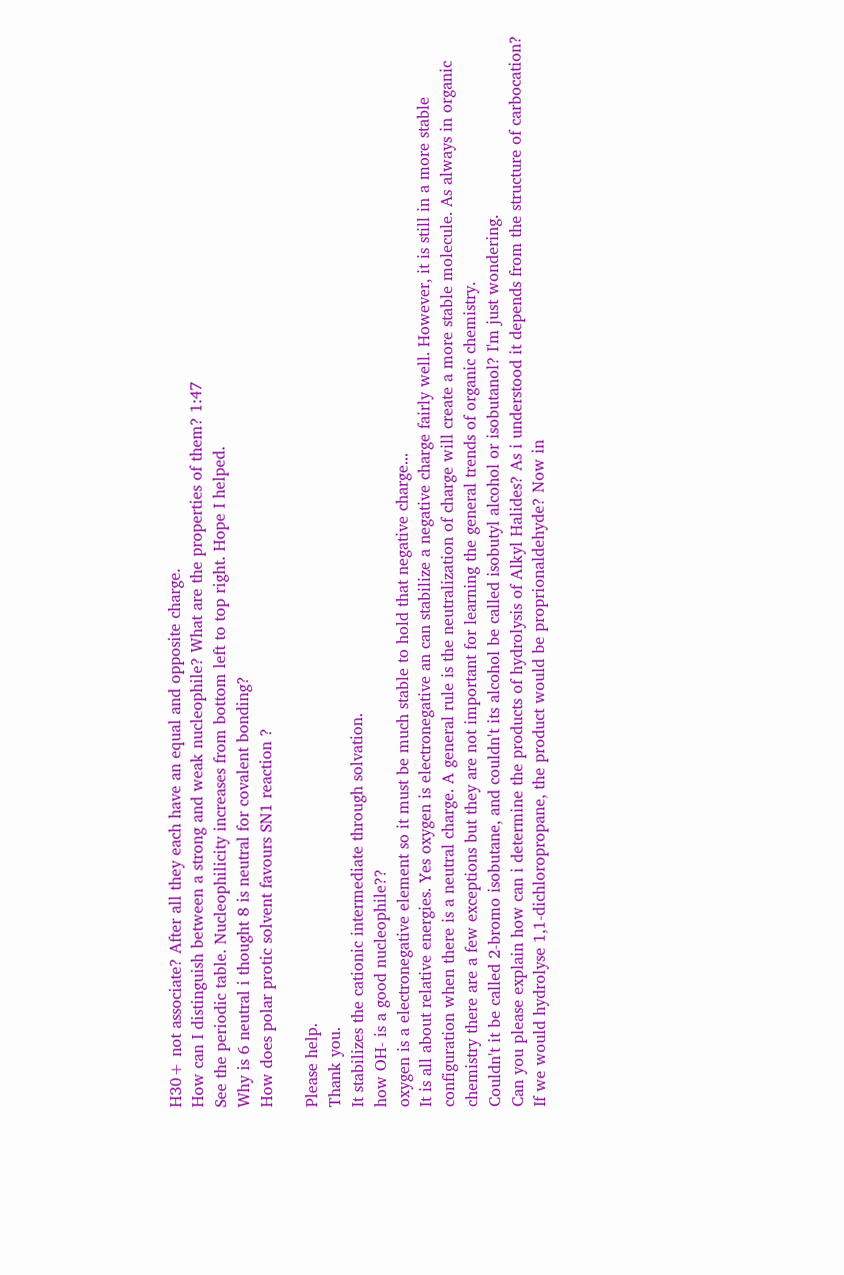H30+ not associate? After all they each have an equal and opposite charge.
How can I distinguish between a strong and weak nucleophile? What are the properties of them? 1:47
See the periodic table. Nucleophilicity increases from bottom left to top right. Hope I helped.
Why is 6 neutral i thought 8 is neutral for covalent bonding?
How does polar protic solvent favours SN1 reaction ?

Please help.
Thank you.
It stabilizes the cationic intermediate through solvation.
how OH- is a good nucleophile??
oxygen is a electronegative element so it must be much stable to hold that negative charge...
It is all about relative energies. Yes oxygen is electronegative an can stabilize a negative charge fairly well. However, it is still in a more stable configuration when there is a neutral charge. A general rule is the neutralization of charge will create a more stable molecule. As always in organic chemistry there are a few exceptions but they are not important for learning the general trends of organic chemistry.
Couldn't it be called 2-bromo isobutane, and couldn't its alcohol be called isobutyl alcohol or isobutanol? I'm just wondering.
Can you please explain how can i determine the products of hydrolysis of Alkyl Halides? As i understood it depends from the structure of carbocation? If we would hydrolyse 1,1-dichloropropane, the product would be proprionaldehyde? Now in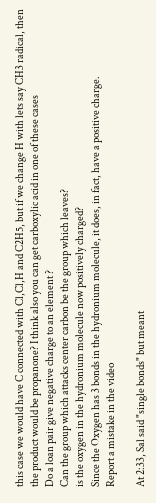this case we would have C connected with Cl,Cl,H and C2H5, but if we change H with lets say CH3 radical, then the product would be propanone? I think also you can get carboxylic acid in one of these cases
Do a loan pair give negative charge to an element ?
Can the group which attacks center carbon be the group which leaves?
is the oxygen in the hydronium molecule now positively charged?
Since the Oxygen has 3 bonds in the hydronium molecule, it does, in fact, have a positive charge.
Report a mistake in the video

At 2:33, Sal said "single bonds" but meant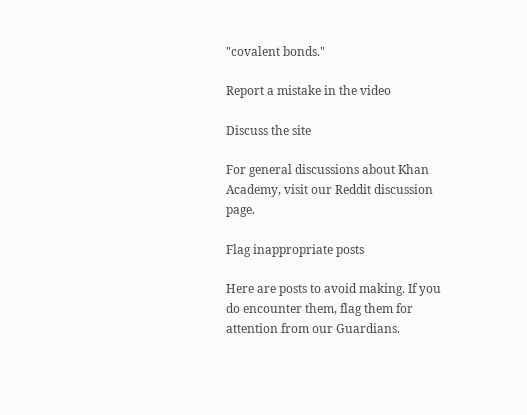"covalent bonds."

Report a mistake in the video

Discuss the site

For general discussions about Khan Academy, visit our Reddit discussion page.

Flag inappropriate posts

Here are posts to avoid making. If you do encounter them, flag them for attention from our Guardians.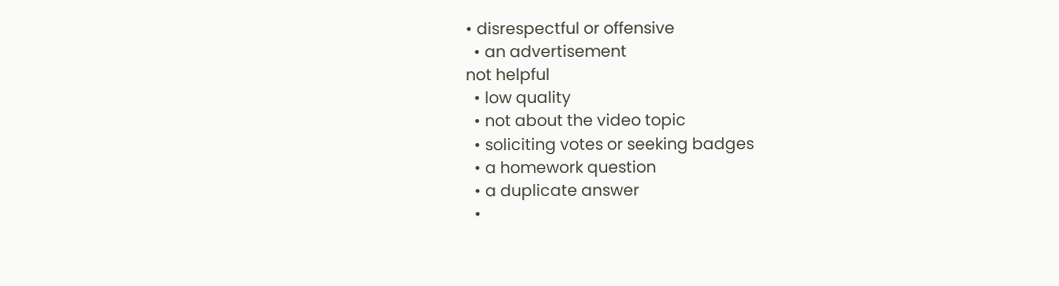• disrespectful or offensive
  • an advertisement
not helpful
  • low quality
  • not about the video topic
  • soliciting votes or seeking badges
  • a homework question
  • a duplicate answer
  •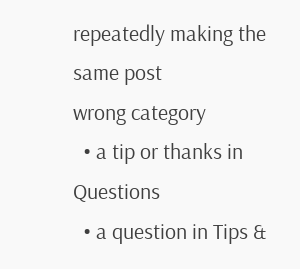repeatedly making the same post
wrong category
  • a tip or thanks in Questions
  • a question in Tips &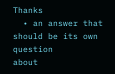Thanks
  • an answer that should be its own question
about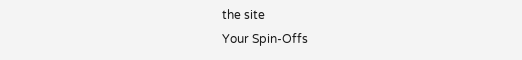the site
Your Spin-Offs